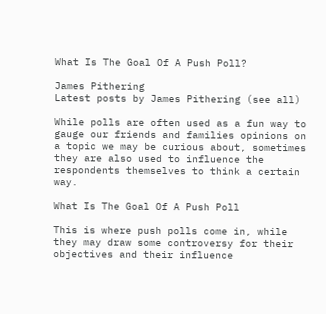What Is The Goal Of A Push Poll?

James Pithering
Latest posts by James Pithering (see all)

While polls are often used as a fun way to gauge our friends and families opinions on a topic we may be curious about, sometimes they are also used to influence the respondents themselves to think a certain way.

What Is The Goal Of A Push Poll

This is where push polls come in, while they may draw some controversy for their objectives and their influence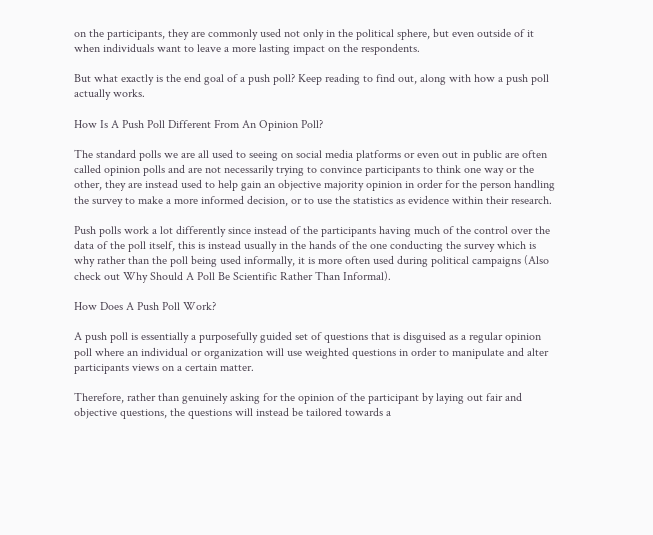on the participants, they are commonly used not only in the political sphere, but even outside of it when individuals want to leave a more lasting impact on the respondents.

But what exactly is the end goal of a push poll? Keep reading to find out, along with how a push poll actually works.

How Is A Push Poll Different From An Opinion Poll?

The standard polls we are all used to seeing on social media platforms or even out in public are often called opinion polls and are not necessarily trying to convince participants to think one way or the other, they are instead used to help gain an objective majority opinion in order for the person handling the survey to make a more informed decision, or to use the statistics as evidence within their research.

Push polls work a lot differently since instead of the participants having much of the control over the data of the poll itself, this is instead usually in the hands of the one conducting the survey which is why rather than the poll being used informally, it is more often used during political campaigns (Also check out Why Should A Poll Be Scientific Rather Than Informal).

How Does A Push Poll Work?

A push poll is essentially a purposefully guided set of questions that is disguised as a regular opinion poll where an individual or organization will use weighted questions in order to manipulate and alter participants views on a certain matter.

Therefore, rather than genuinely asking for the opinion of the participant by laying out fair and objective questions, the questions will instead be tailored towards a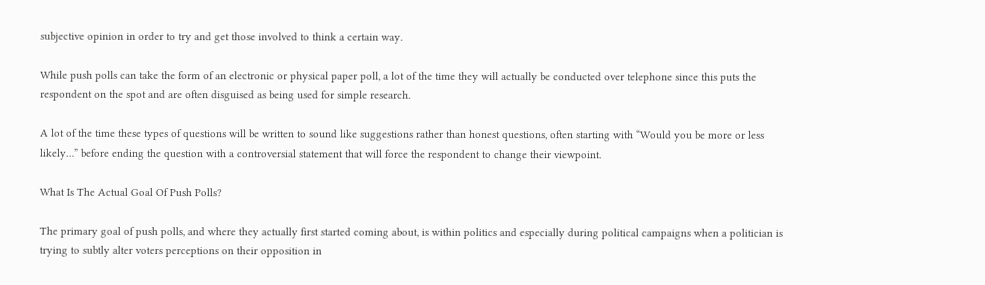subjective opinion in order to try and get those involved to think a certain way.

While push polls can take the form of an electronic or physical paper poll, a lot of the time they will actually be conducted over telephone since this puts the respondent on the spot and are often disguised as being used for simple research.

A lot of the time these types of questions will be written to sound like suggestions rather than honest questions, often starting with “Would you be more or less likely…” before ending the question with a controversial statement that will force the respondent to change their viewpoint.

What Is The Actual Goal Of Push Polls?

The primary goal of push polls, and where they actually first started coming about, is within politics and especially during political campaigns when a politician is trying to subtly alter voters perceptions on their opposition in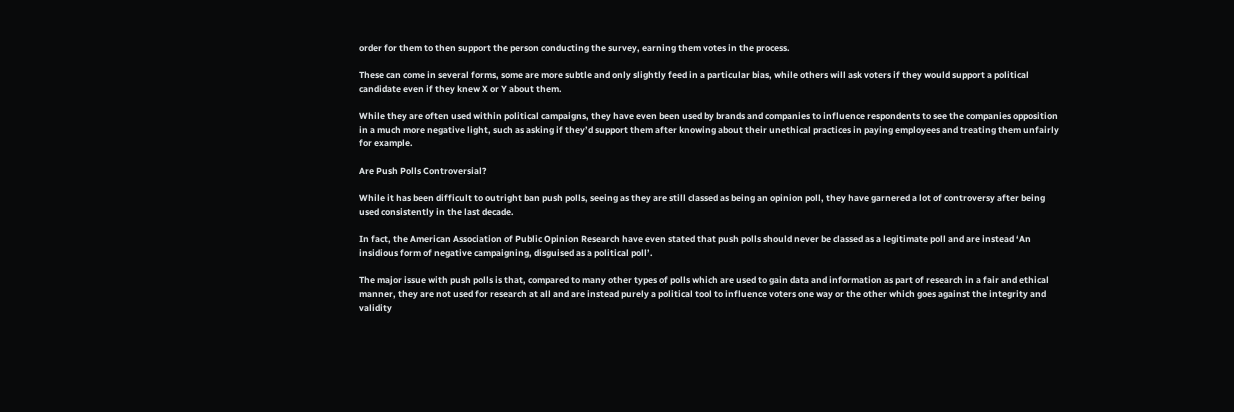order for them to then support the person conducting the survey, earning them votes in the process.

These can come in several forms, some are more subtle and only slightly feed in a particular bias, while others will ask voters if they would support a political candidate even if they knew X or Y about them.

While they are often used within political campaigns, they have even been used by brands and companies to influence respondents to see the companies opposition in a much more negative light, such as asking if they’d support them after knowing about their unethical practices in paying employees and treating them unfairly for example.

Are Push Polls Controversial?

While it has been difficult to outright ban push polls, seeing as they are still classed as being an opinion poll, they have garnered a lot of controversy after being used consistently in the last decade.

In fact, the American Association of Public Opinion Research have even stated that push polls should never be classed as a legitimate poll and are instead ‘An insidious form of negative campaigning, disguised as a political poll’.

The major issue with push polls is that, compared to many other types of polls which are used to gain data and information as part of research in a fair and ethical manner, they are not used for research at all and are instead purely a political tool to influence voters one way or the other which goes against the integrity and validity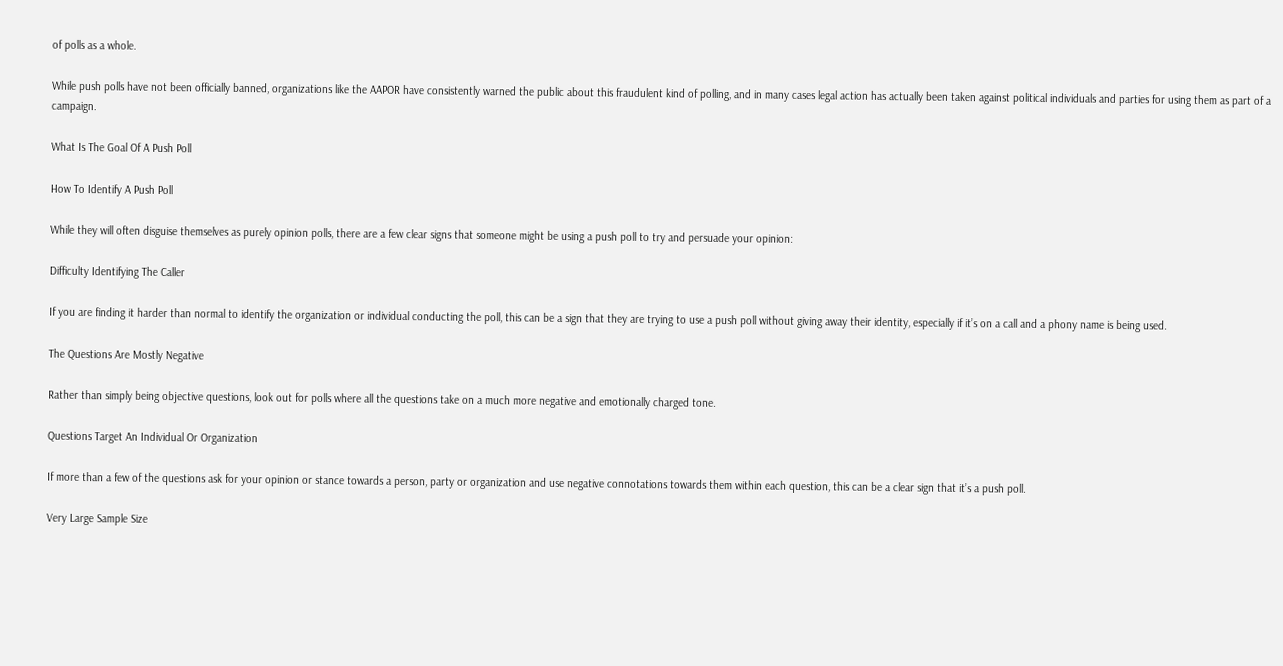of polls as a whole.

While push polls have not been officially banned, organizations like the AAPOR have consistently warned the public about this fraudulent kind of polling, and in many cases legal action has actually been taken against political individuals and parties for using them as part of a campaign.

What Is The Goal Of A Push Poll

How To Identify A Push Poll

While they will often disguise themselves as purely opinion polls, there are a few clear signs that someone might be using a push poll to try and persuade your opinion:

Difficulty Identifying The Caller

If you are finding it harder than normal to identify the organization or individual conducting the poll, this can be a sign that they are trying to use a push poll without giving away their identity, especially if it’s on a call and a phony name is being used.

The Questions Are Mostly Negative

Rather than simply being objective questions, look out for polls where all the questions take on a much more negative and emotionally charged tone.

Questions Target An Individual Or Organization

If more than a few of the questions ask for your opinion or stance towards a person, party or organization and use negative connotations towards them within each question, this can be a clear sign that it’s a push poll.

Very Large Sample Size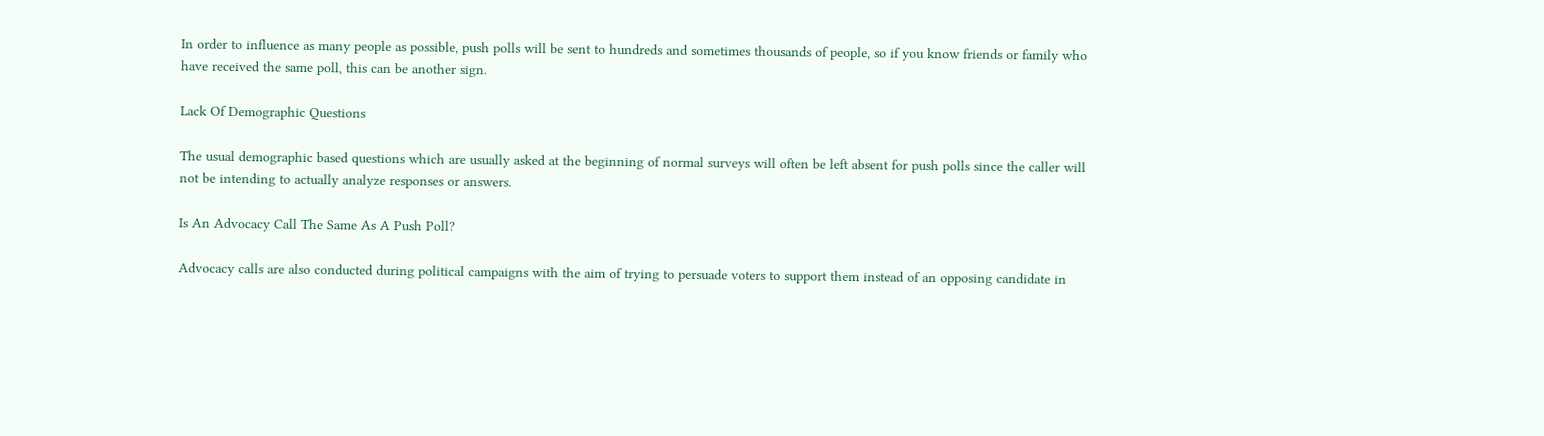In order to influence as many people as possible, push polls will be sent to hundreds and sometimes thousands of people, so if you know friends or family who have received the same poll, this can be another sign.

Lack Of Demographic Questions

The usual demographic based questions which are usually asked at the beginning of normal surveys will often be left absent for push polls since the caller will not be intending to actually analyze responses or answers.

Is An Advocacy Call The Same As A Push Poll?

Advocacy calls are also conducted during political campaigns with the aim of trying to persuade voters to support them instead of an opposing candidate in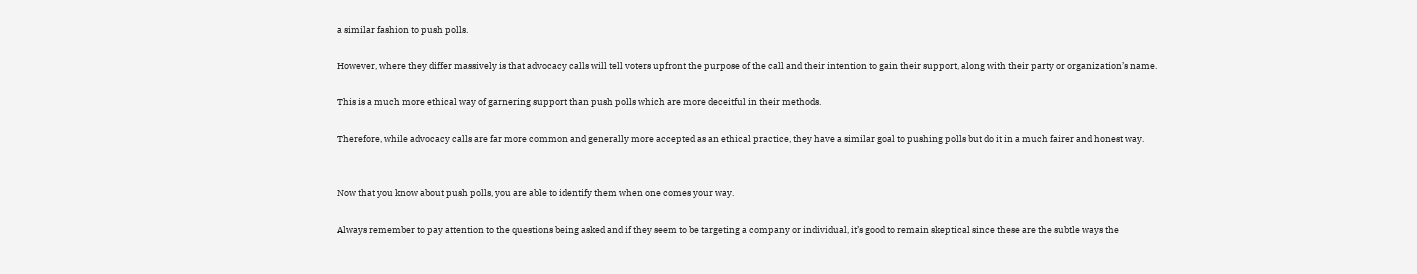a similar fashion to push polls.

However, where they differ massively is that advocacy calls will tell voters upfront the purpose of the call and their intention to gain their support, along with their party or organization’s name.

This is a much more ethical way of garnering support than push polls which are more deceitful in their methods.

Therefore, while advocacy calls are far more common and generally more accepted as an ethical practice, they have a similar goal to pushing polls but do it in a much fairer and honest way.


Now that you know about push polls, you are able to identify them when one comes your way.

Always remember to pay attention to the questions being asked and if they seem to be targeting a company or individual, it’s good to remain skeptical since these are the subtle ways the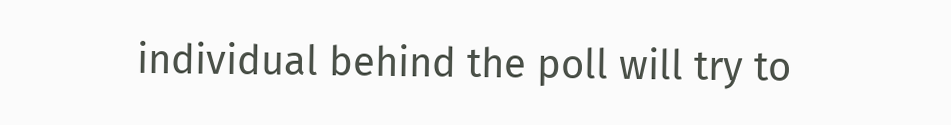individual behind the poll will try to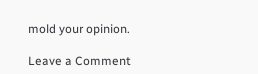mold your opinion.

Leave a Comment